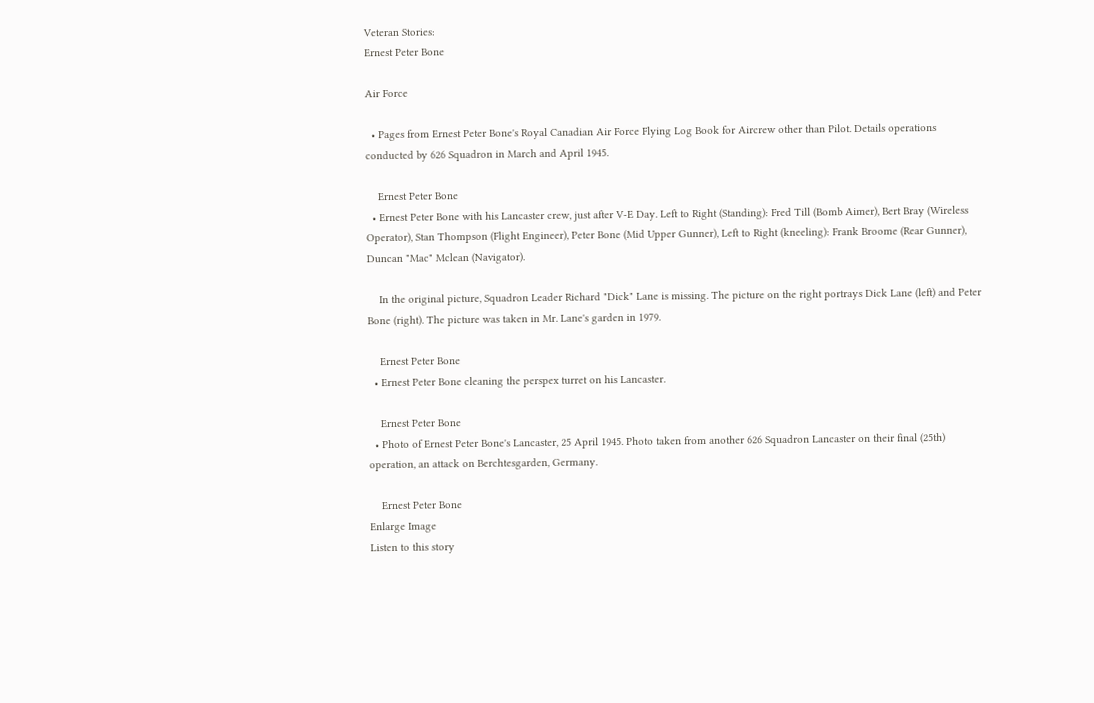Veteran Stories:
Ernest Peter Bone

Air Force

  • Pages from Ernest Peter Bone's Royal Canadian Air Force Flying Log Book for Aircrew other than Pilot. Details operations conducted by 626 Squadron in March and April 1945.

    Ernest Peter Bone
  • Ernest Peter Bone with his Lancaster crew, just after V-E Day. Left to Right (Standing): Fred Till (Bomb Aimer), Bert Bray (Wireless Operator), Stan Thompson (Flight Engineer), Peter Bone (Mid Upper Gunner), Left to Right (kneeling): Frank Broome (Rear Gunner), Duncan "Mac" Mclean (Navigator).

    In the original picture, Squadron Leader Richard "Dick" Lane is missing. The picture on the right portrays Dick Lane (left) and Peter Bone (right). The picture was taken in Mr. Lane's garden in 1979.

    Ernest Peter Bone
  • Ernest Peter Bone cleaning the perspex turret on his Lancaster.

    Ernest Peter Bone
  • Photo of Ernest Peter Bone's Lancaster, 25 April 1945. Photo taken from another 626 Squadron Lancaster on their final (25th) operation, an attack on Berchtesgarden, Germany.

    Ernest Peter Bone
Enlarge Image
Listen to this story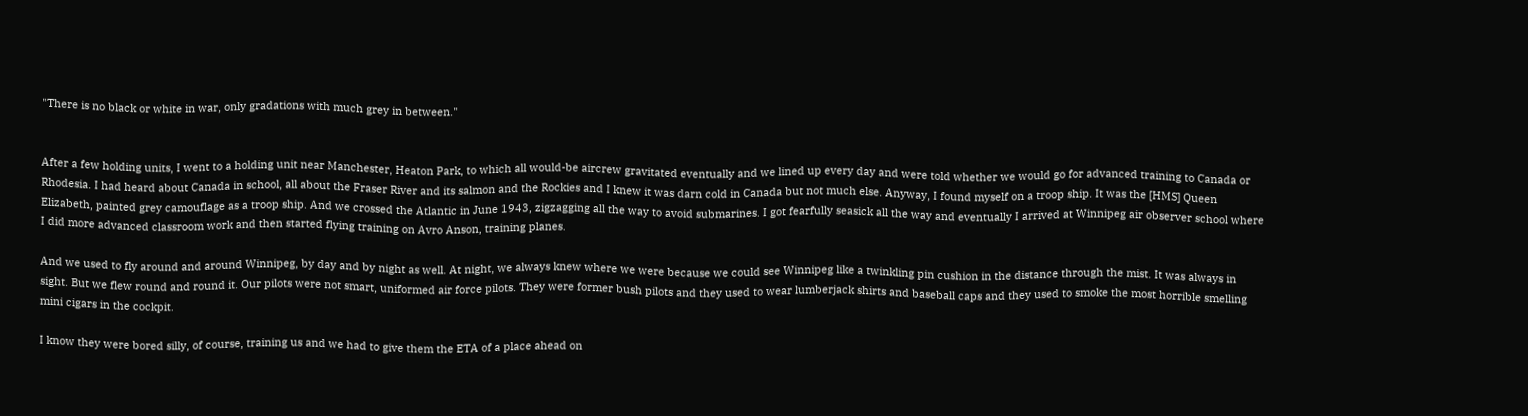"There is no black or white in war, only gradations with much grey in between."


After a few holding units, I went to a holding unit near Manchester, Heaton Park, to which all would-be aircrew gravitated eventually and we lined up every day and were told whether we would go for advanced training to Canada or Rhodesia. I had heard about Canada in school, all about the Fraser River and its salmon and the Rockies and I knew it was darn cold in Canada but not much else. Anyway, I found myself on a troop ship. It was the [HMS] Queen Elizabeth, painted grey camouflage as a troop ship. And we crossed the Atlantic in June 1943, zigzagging all the way to avoid submarines. I got fearfully seasick all the way and eventually I arrived at Winnipeg air observer school where I did more advanced classroom work and then started flying training on Avro Anson, training planes.

And we used to fly around and around Winnipeg, by day and by night as well. At night, we always knew where we were because we could see Winnipeg like a twinkling pin cushion in the distance through the mist. It was always in sight. But we flew round and round it. Our pilots were not smart, uniformed air force pilots. They were former bush pilots and they used to wear lumberjack shirts and baseball caps and they used to smoke the most horrible smelling mini cigars in the cockpit.

I know they were bored silly, of course, training us and we had to give them the ETA of a place ahead on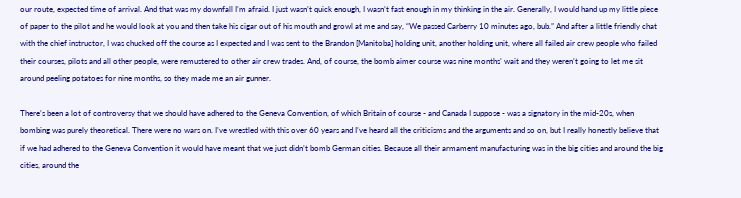our route, expected time of arrival. And that was my downfall I’m afraid. I just wasn’t quick enough, I wasn’t fast enough in my thinking in the air. Generally, I would hand up my little piece of paper to the pilot and he would look at you and then take his cigar out of his mouth and growl at me and say, “We passed Carberry 10 minutes ago, bub.” And after a little friendly chat with the chief instructor, I was chucked off the course as I expected and I was sent to the Brandon [Manitoba] holding unit, another holding unit, where all failed air crew people who failed their courses, pilots and all other people, were remustered to other air crew trades. And, of course, the bomb aimer course was nine months’ wait and they weren’t going to let me sit around peeling potatoes for nine months, so they made me an air gunner.

There’s been a lot of controversy that we should have adhered to the Geneva Convention, of which Britain of course - and Canada I suppose - was a signatory in the mid-20s, when bombing was purely theoretical. There were no wars on. I’ve wrestled with this over 60 years and I’ve heard all the criticisms and the arguments and so on, but I really honestly believe that if we had adhered to the Geneva Convention it would have meant that we just didn’t bomb German cities. Because all their armament manufacturing was in the big cities and around the big cities, around the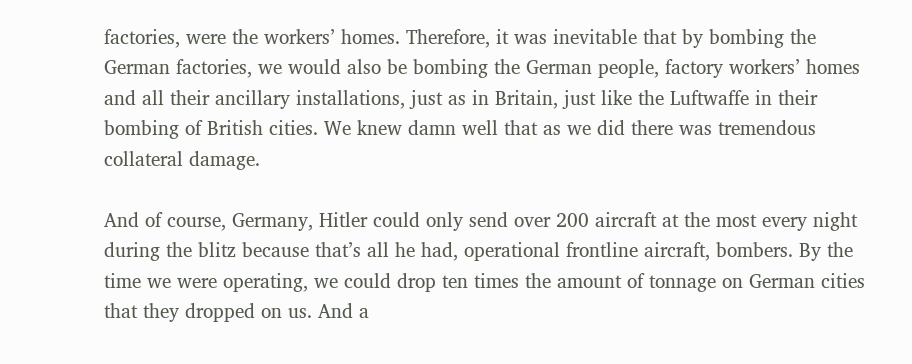factories, were the workers’ homes. Therefore, it was inevitable that by bombing the German factories, we would also be bombing the German people, factory workers’ homes and all their ancillary installations, just as in Britain, just like the Luftwaffe in their bombing of British cities. We knew damn well that as we did there was tremendous collateral damage.

And of course, Germany, Hitler could only send over 200 aircraft at the most every night during the blitz because that’s all he had, operational frontline aircraft, bombers. By the time we were operating, we could drop ten times the amount of tonnage on German cities that they dropped on us. And a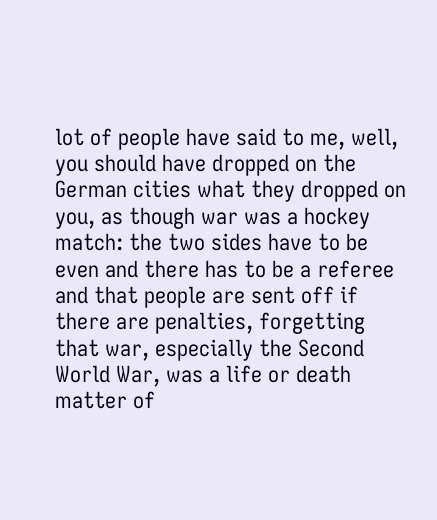lot of people have said to me, well, you should have dropped on the German cities what they dropped on you, as though war was a hockey match: the two sides have to be even and there has to be a referee and that people are sent off if there are penalties, forgetting that war, especially the Second World War, was a life or death matter of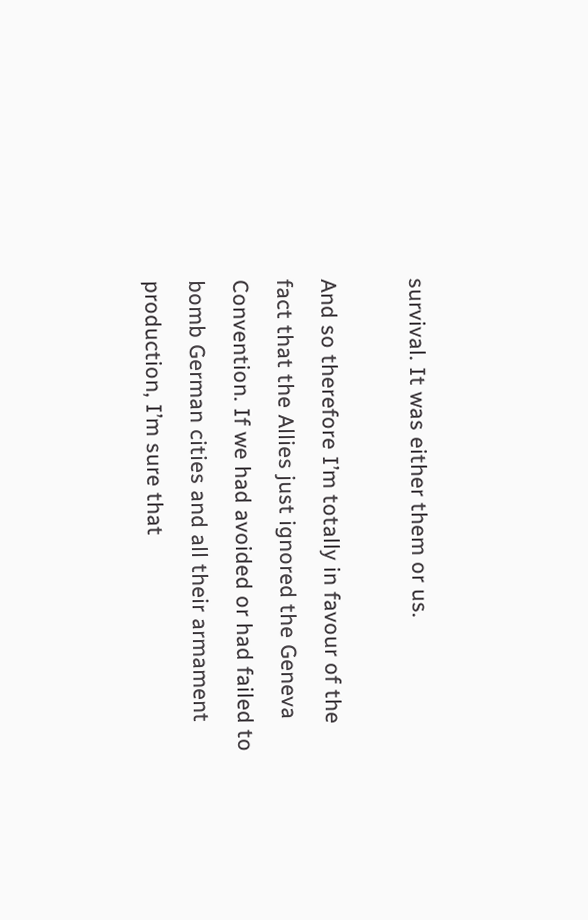survival. It was either them or us.

And so therefore I’m totally in favour of the fact that the Allies just ignored the Geneva Convention. If we had avoided or had failed to bomb German cities and all their armament production, I’m sure that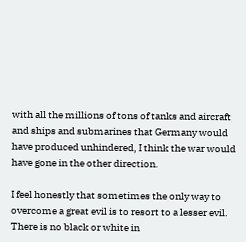with all the millions of tons of tanks and aircraft and ships and submarines that Germany would have produced unhindered, I think the war would have gone in the other direction.

I feel honestly that sometimes the only way to overcome a great evil is to resort to a lesser evil. There is no black or white in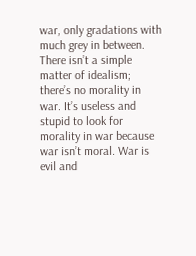war, only gradations with much grey in between. There isn’t a simple matter of idealism; there’s no morality in war. It’s useless and stupid to look for morality in war because war isn’t moral. War is evil and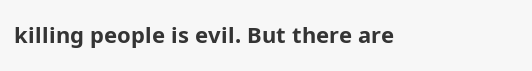killing people is evil. But there are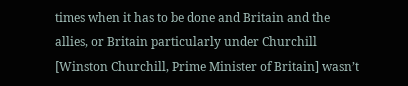times when it has to be done and Britain and the allies, or Britain particularly under Churchill [Winston Churchill, Prime Minister of Britain] wasn’t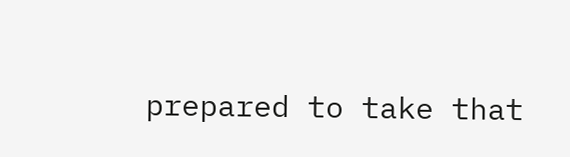prepared to take that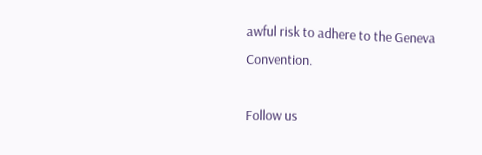awful risk to adhere to the Geneva Convention.

Follow us